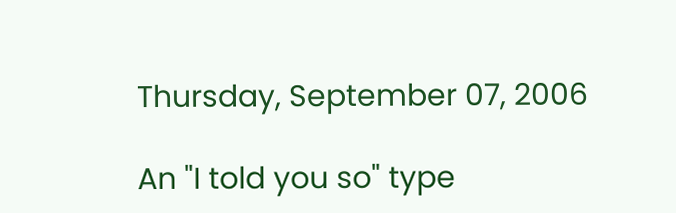Thursday, September 07, 2006

An "I told you so" type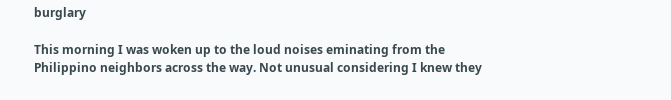burglary

This morning I was woken up to the loud noises eminating from the Philippino neighbors across the way. Not unusual considering I knew they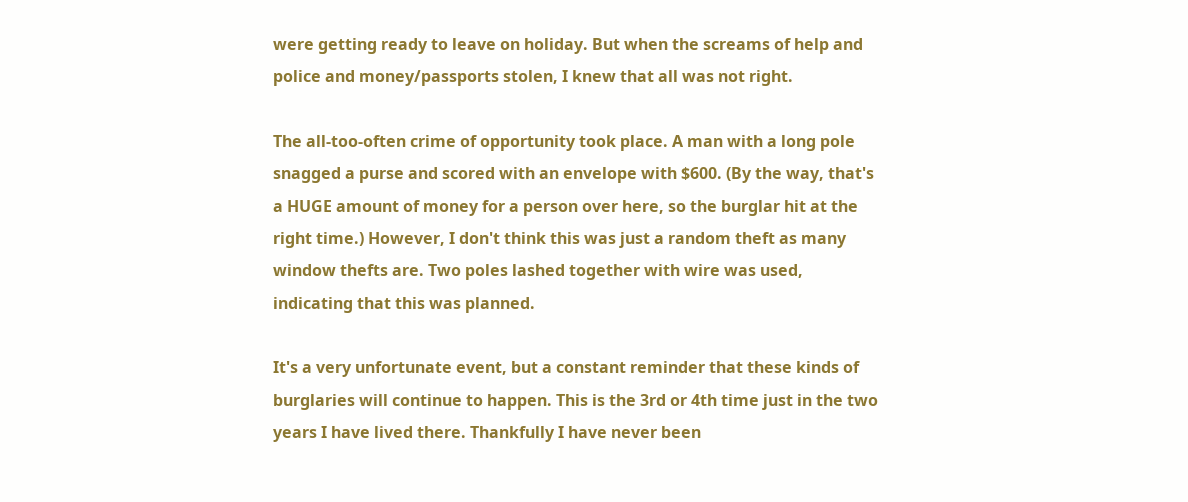were getting ready to leave on holiday. But when the screams of help and police and money/passports stolen, I knew that all was not right.

The all-too-often crime of opportunity took place. A man with a long pole snagged a purse and scored with an envelope with $600. (By the way, that's a HUGE amount of money for a person over here, so the burglar hit at the right time.) However, I don't think this was just a random theft as many window thefts are. Two poles lashed together with wire was used, indicating that this was planned.

It's a very unfortunate event, but a constant reminder that these kinds of burglaries will continue to happen. This is the 3rd or 4th time just in the two years I have lived there. Thankfully I have never been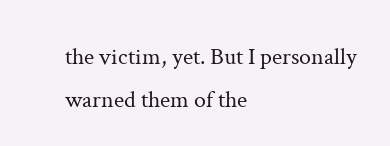the victim, yet. But I personally warned them of the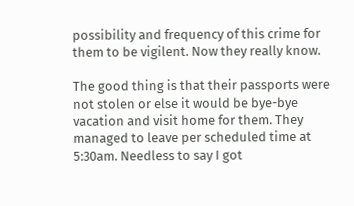possibility and frequency of this crime for them to be vigilent. Now they really know.

The good thing is that their passports were not stolen or else it would be bye-bye vacation and visit home for them. They managed to leave per scheduled time at 5:30am. Needless to say I got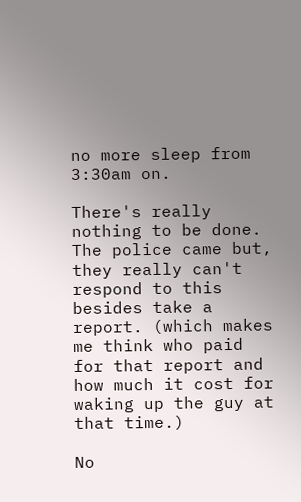no more sleep from 3:30am on.

There's really nothing to be done. The police came but, they really can't respond to this besides take a report. (which makes me think who paid for that report and how much it cost for waking up the guy at that time.)

No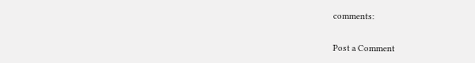comments:

Post a Comment